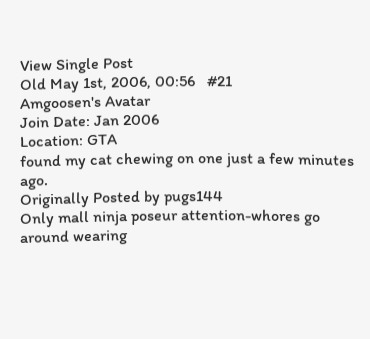View Single Post
Old May 1st, 2006, 00:56   #21
Amgoosen's Avatar
Join Date: Jan 2006
Location: GTA
found my cat chewing on one just a few minutes ago.
Originally Posted by pugs144
Only mall ninja poseur attention-whores go around wearing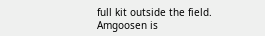full kit outside the field.
Amgoosen is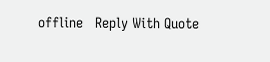offline   Reply With Quote